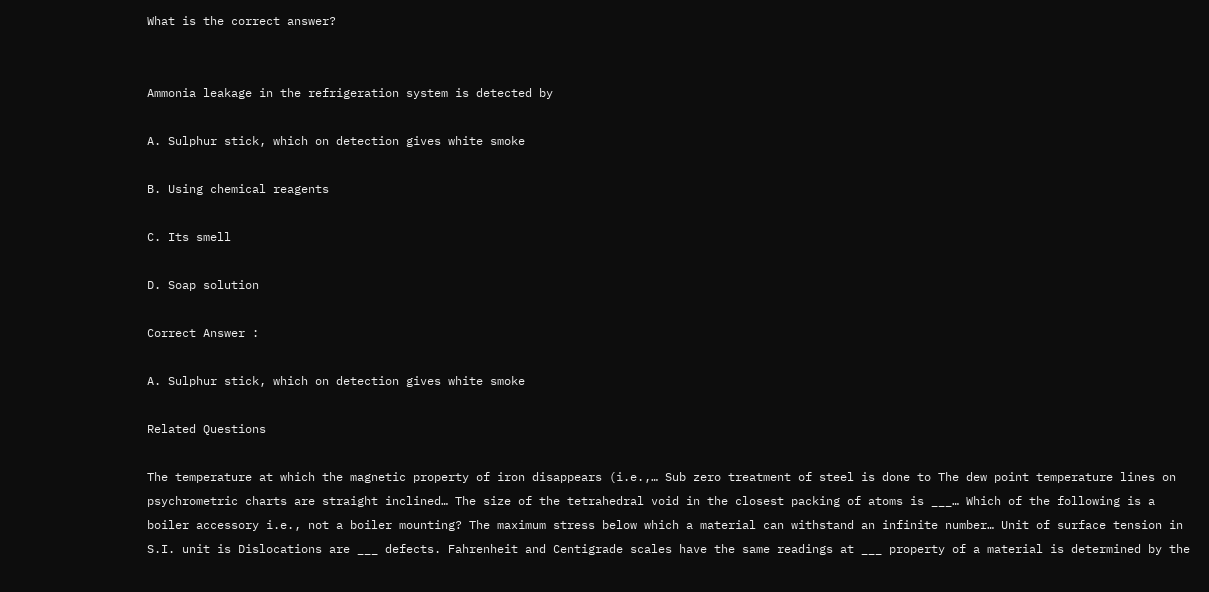What is the correct answer?


Ammonia leakage in the refrigeration system is detected by

A. Sulphur stick, which on detection gives white smoke

B. Using chemical reagents

C. Its smell

D. Soap solution

Correct Answer :

A. Sulphur stick, which on detection gives white smoke

Related Questions

The temperature at which the magnetic property of iron disappears (i.e.,… Sub zero treatment of steel is done to The dew point temperature lines on psychrometric charts are straight inclined… The size of the tetrahedral void in the closest packing of atoms is ___… Which of the following is a boiler accessory i.e., not a boiler mounting? The maximum stress below which a material can withstand an infinite number… Unit of surface tension in S.I. unit is Dislocations are ___ defects. Fahrenheit and Centigrade scales have the same readings at ___ property of a material is determined by the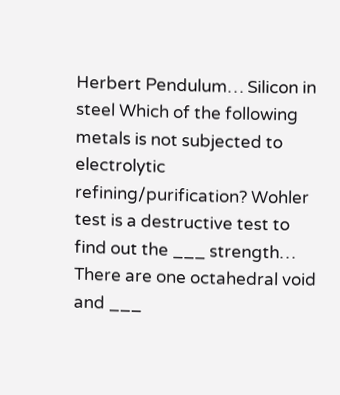Herbert Pendulum… Silicon in steel Which of the following metals is not subjected to electrolytic refining/purification? Wohler test is a destructive test to find out the ___ strength… There are one octahedral void and ___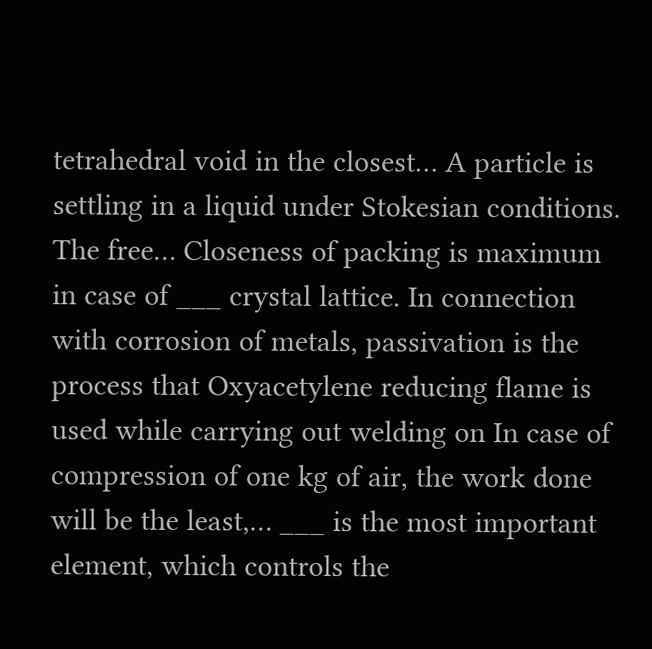tetrahedral void in the closest… A particle is settling in a liquid under Stokesian conditions. The free… Closeness of packing is maximum in case of ___ crystal lattice. In connection with corrosion of metals, passivation is the process that Oxyacetylene reducing flame is used while carrying out welding on In case of compression of one kg of air, the work done will be the least,… ___ is the most important element, which controls the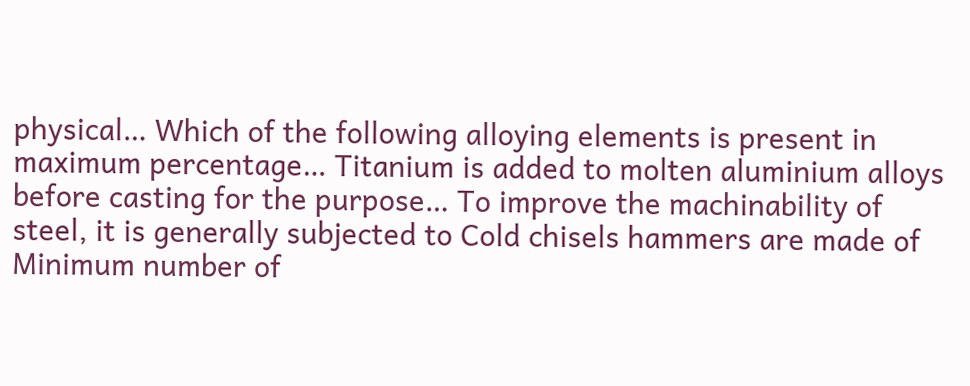physical… Which of the following alloying elements is present in maximum percentage… Titanium is added to molten aluminium alloys before casting for the purpose… To improve the machinability of steel, it is generally subjected to Cold chisels hammers are made of Minimum number of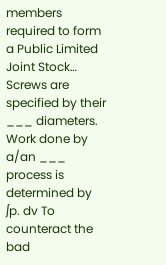members required to form a Public Limited Joint Stock… Screws are specified by their ___ diameters. Work done by a/an ___ process is determined by ∫p. dv To counteract the bad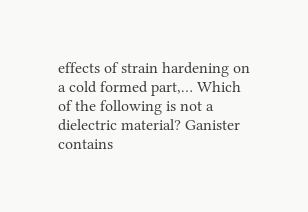effects of strain hardening on a cold formed part,… Which of the following is not a dielectric material? Ganister contains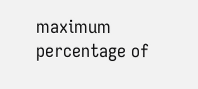maximum percentage of